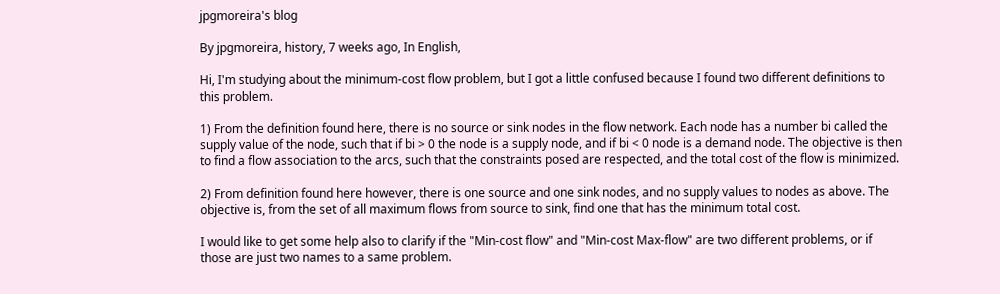jpgmoreira's blog

By jpgmoreira, history, 7 weeks ago, In English,

Hi, I'm studying about the minimum-cost flow problem, but I got a little confused because I found two different definitions to this problem.

1) From the definition found here, there is no source or sink nodes in the flow network. Each node has a number bi called the supply value of the node, such that if bi > 0 the node is a supply node, and if bi < 0 node is a demand node. The objective is then to find a flow association to the arcs, such that the constraints posed are respected, and the total cost of the flow is minimized.

2) From definition found here however, there is one source and one sink nodes, and no supply values to nodes as above. The objective is, from the set of all maximum flows from source to sink, find one that has the minimum total cost.

I would like to get some help also to clarify if the "Min-cost flow" and "Min-cost Max-flow" are two different problems, or if those are just two names to a same problem.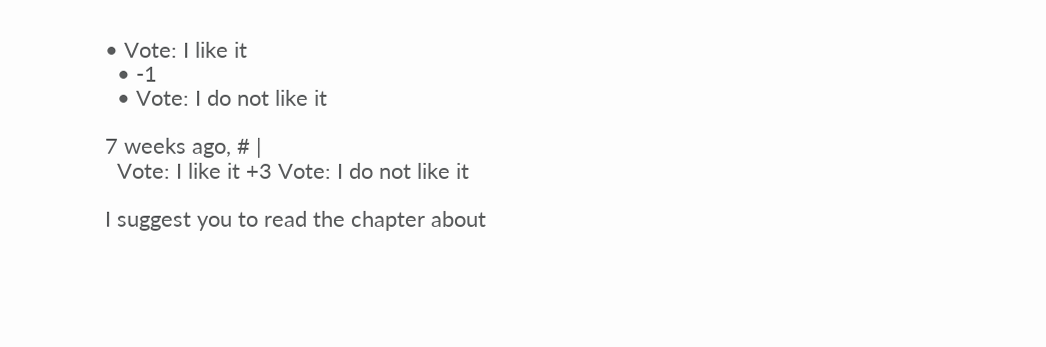• Vote: I like it
  • -1
  • Vote: I do not like it

7 weeks ago, # |
  Vote: I like it +3 Vote: I do not like it

I suggest you to read the chapter about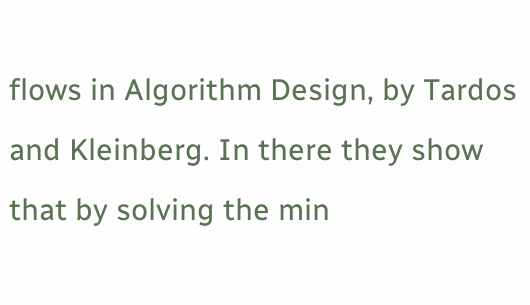flows in Algorithm Design, by Tardos and Kleinberg. In there they show that by solving the min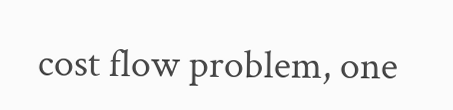cost flow problem, one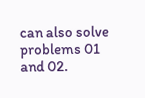can also solve problems 01 and 02.